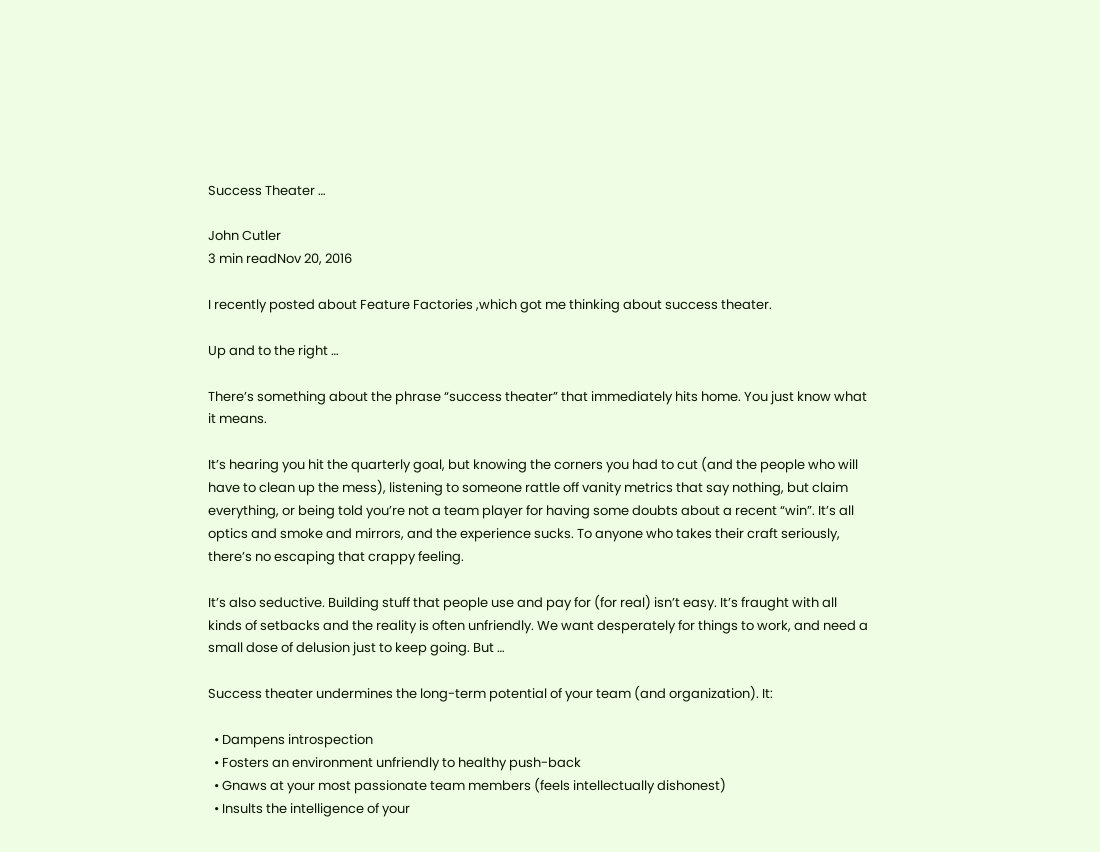Success Theater …

John Cutler
3 min readNov 20, 2016

I recently posted about Feature Factories ,which got me thinking about success theater.

Up and to the right …

There’s something about the phrase “success theater” that immediately hits home. You just know what it means.

It’s hearing you hit the quarterly goal, but knowing the corners you had to cut (and the people who will have to clean up the mess), listening to someone rattle off vanity metrics that say nothing, but claim everything, or being told you’re not a team player for having some doubts about a recent “win”. It’s all optics and smoke and mirrors, and the experience sucks. To anyone who takes their craft seriously, there’s no escaping that crappy feeling.

It’s also seductive. Building stuff that people use and pay for (for real) isn’t easy. It’s fraught with all kinds of setbacks and the reality is often unfriendly. We want desperately for things to work, and need a small dose of delusion just to keep going. But …

Success theater undermines the long-term potential of your team (and organization). It:

  • Dampens introspection
  • Fosters an environment unfriendly to healthy push-back
  • Gnaws at your most passionate team members (feels intellectually dishonest)
  • Insults the intelligence of your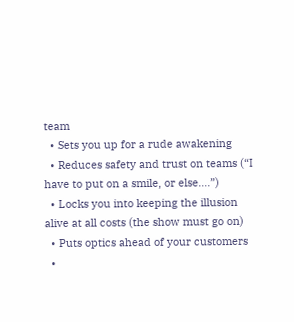team
  • Sets you up for a rude awakening
  • Reduces safety and trust on teams (“I have to put on a smile, or else….”)
  • Locks you into keeping the illusion alive at all costs (the show must go on)
  • Puts optics ahead of your customers
  •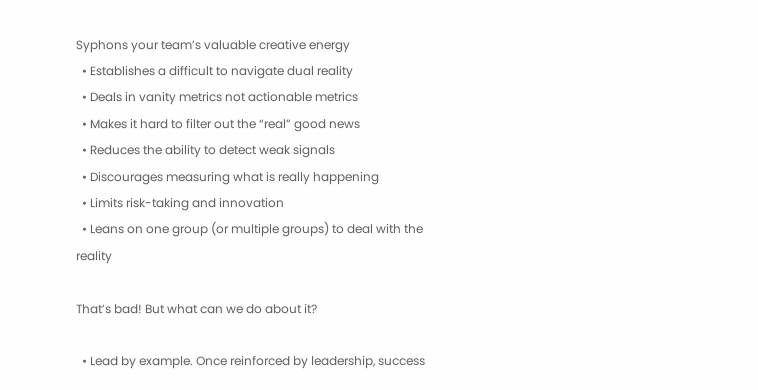Syphons your team’s valuable creative energy
  • Establishes a difficult to navigate dual reality
  • Deals in vanity metrics not actionable metrics
  • Makes it hard to filter out the “real” good news
  • Reduces the ability to detect weak signals
  • Discourages measuring what is really happening
  • Limits risk-taking and innovation
  • Leans on one group (or multiple groups) to deal with the reality

That’s bad! But what can we do about it?

  • Lead by example. Once reinforced by leadership, success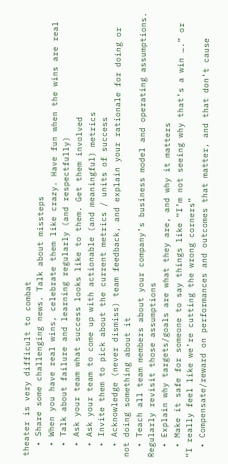theater is very difficult to combat
  • Share some challenging news. Talk about missteps
  • When you have real wins, celebrate them like crazy. Have fun when the wins are real
  • Talk about failure and learning regularly (and respectfully)
  • Ask your team what success looks like to them. Get them involved
  • Ask your team to come up with actionable (and meaningful) metrics
  • Invite them to pick about the current metrics / units of success
  • Acknowledge (never dismiss) team feedback, and explain your rationale for doing or not doing something about it
  • Teach all team members about your company’s business model and operating assumptions. Regularly revisit those assumptions
  • Explain why targets/goals are what they are, and why it matters
  • Make it safe for someone to say things like “I’m not seeing why that’s a win ….” or “I really feel like we’re cutting the wrong corners”
  • Compensate/reward on performances and outcomes that matter, and that don’t cause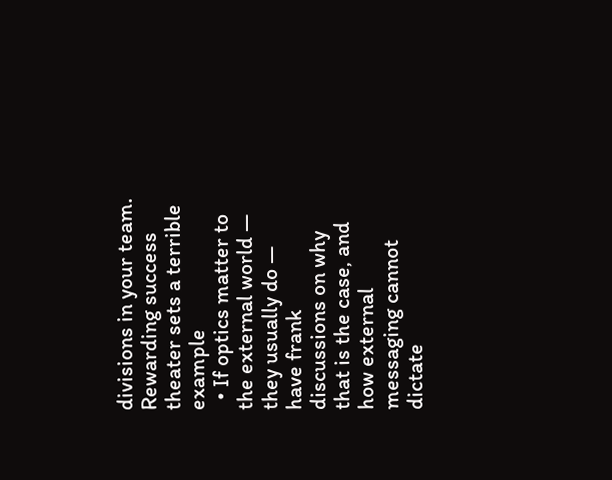divisions in your team. Rewarding success theater sets a terrible example
  • If optics matter to the external world — they usually do — have frank discussions on why that is the case, and how external messaging cannot dictate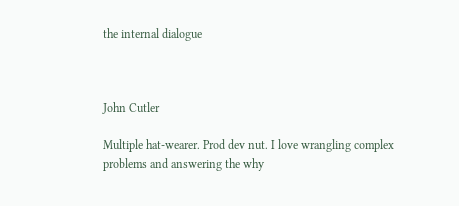the internal dialogue



John Cutler

Multiple hat-wearer. Prod dev nut. I love wrangling complex problems and answering the why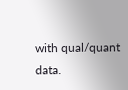with qual/quant data.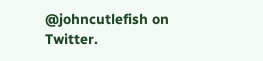@johncutlefish on Twitter.